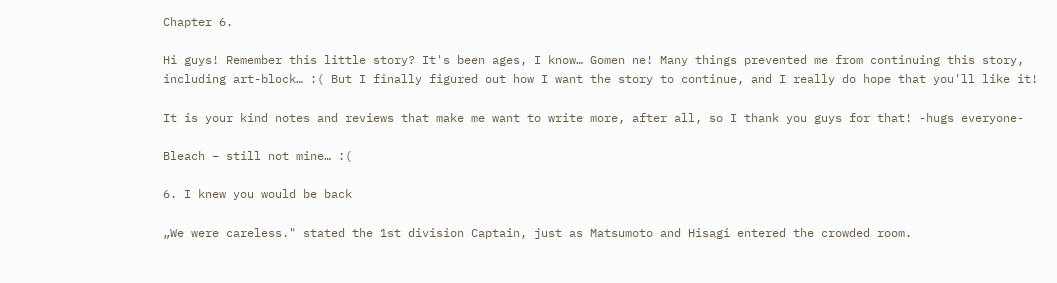Chapter 6.

Hi guys! Remember this little story? It's been ages, I know… Gomen ne! Many things prevented me from continuing this story, including art-block… :( But I finally figured out how I want the story to continue, and I really do hope that you'll like it!

It is your kind notes and reviews that make me want to write more, after all, so I thank you guys for that! -hugs everyone-

Bleach – still not mine… :(

6. I knew you would be back

„We were careless." stated the 1st division Captain, just as Matsumoto and Hisagi entered the crowded room.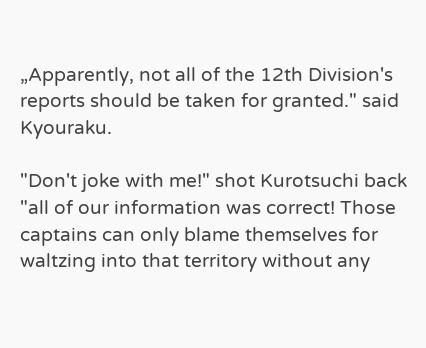„Apparently, not all of the 12th Division's reports should be taken for granted." said Kyouraku.

"Don't joke with me!" shot Kurotsuchi back "all of our information was correct! Those captains can only blame themselves for waltzing into that territory without any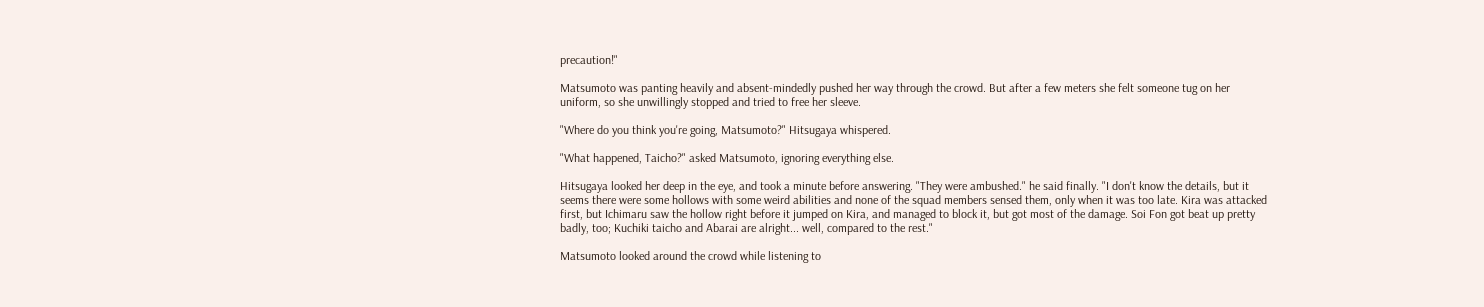precaution!"

Matsumoto was panting heavily and absent-mindedly pushed her way through the crowd. But after a few meters she felt someone tug on her uniform, so she unwillingly stopped and tried to free her sleeve.

"Where do you think you're going, Matsumoto?" Hitsugaya whispered.

"What happened, Taicho?" asked Matsumoto, ignoring everything else.

Hitsugaya looked her deep in the eye, and took a minute before answering. "They were ambushed." he said finally. "I don't know the details, but it seems there were some hollows with some weird abilities and none of the squad members sensed them, only when it was too late. Kira was attacked first, but Ichimaru saw the hollow right before it jumped on Kira, and managed to block it, but got most of the damage. Soi Fon got beat up pretty badly, too; Kuchiki taicho and Abarai are alright... well, compared to the rest."

Matsumoto looked around the crowd while listening to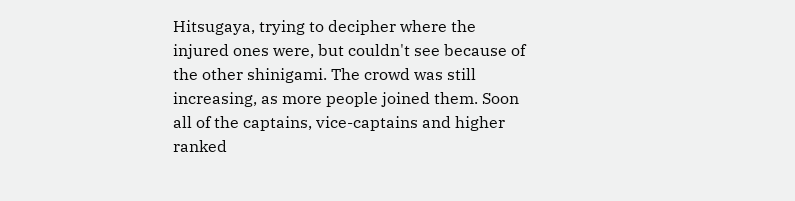Hitsugaya, trying to decipher where the injured ones were, but couldn't see because of the other shinigami. The crowd was still increasing, as more people joined them. Soon all of the captains, vice-captains and higher ranked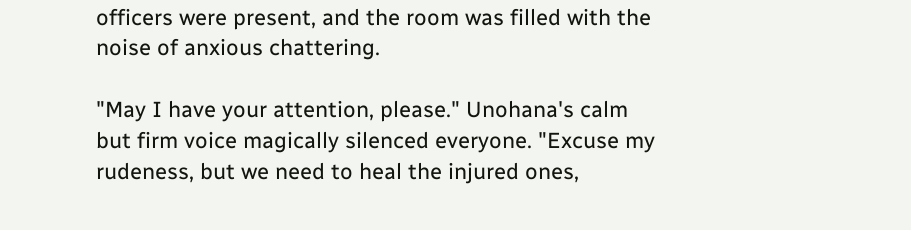officers were present, and the room was filled with the noise of anxious chattering.

"May I have your attention, please." Unohana's calm but firm voice magically silenced everyone. "Excuse my rudeness, but we need to heal the injured ones,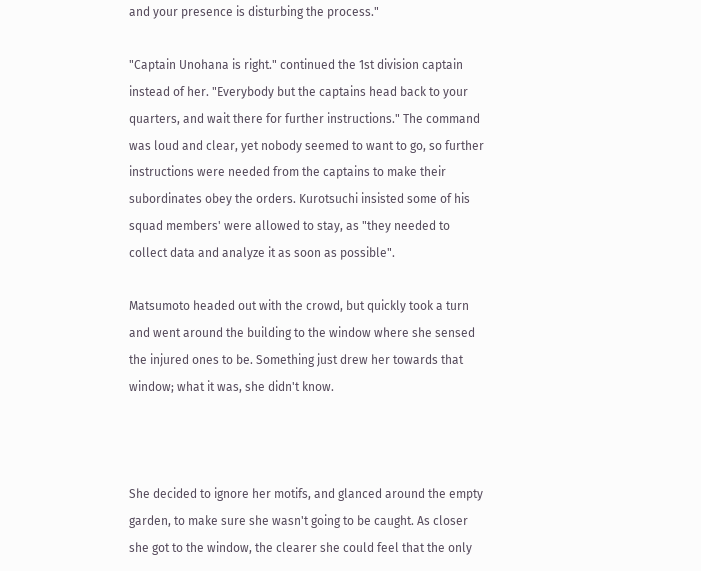and your presence is disturbing the process."

"Captain Unohana is right." continued the 1st division captain instead of her. "Everybody but the captains head back to your quarters, and wait there for further instructions." The command was loud and clear, yet nobody seemed to want to go, so further instructions were needed from the captains to make their subordinates obey the orders. Kurotsuchi insisted some of his squad members' were allowed to stay, as "they needed to collect data and analyze it as soon as possible".

Matsumoto headed out with the crowd, but quickly took a turn and went around the building to the window where she sensed the injured ones to be. Something just drew her towards that window; what it was, she didn't know.



She decided to ignore her motifs, and glanced around the empty garden, to make sure she wasn't going to be caught. As closer she got to the window, the clearer she could feel that the only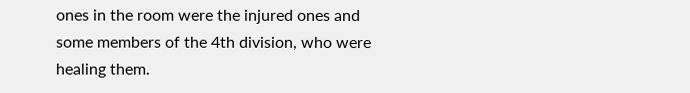ones in the room were the injured ones and some members of the 4th division, who were healing them.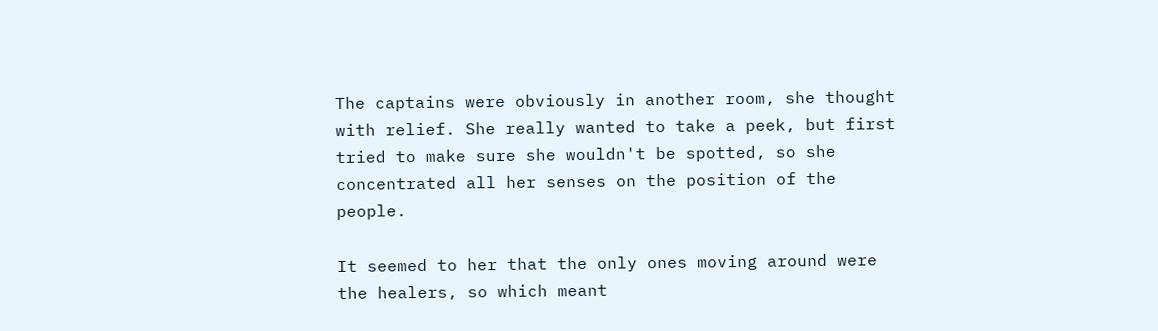The captains were obviously in another room, she thought with relief. She really wanted to take a peek, but first tried to make sure she wouldn't be spotted, so she concentrated all her senses on the position of the people.

It seemed to her that the only ones moving around were the healers, so which meant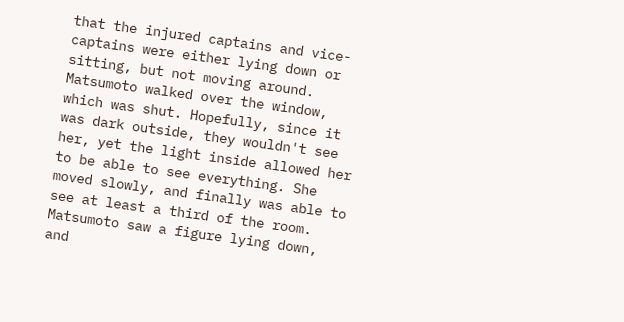that the injured captains and vice-captains were either lying down or sitting, but not moving around. Matsumoto walked over the window, which was shut. Hopefully, since it was dark outside, they wouldn't see her, yet the light inside allowed her to be able to see everything. She moved slowly, and finally was able to see at least a third of the room. Matsumoto saw a figure lying down, and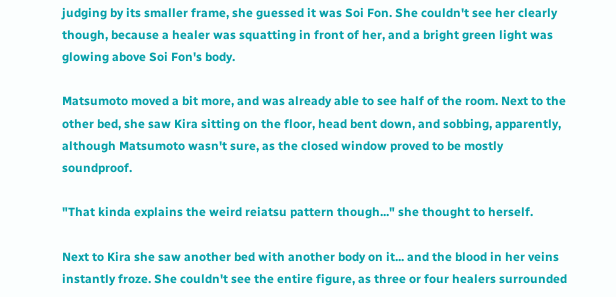judging by its smaller frame, she guessed it was Soi Fon. She couldn't see her clearly though, because a healer was squatting in front of her, and a bright green light was glowing above Soi Fon's body.

Matsumoto moved a bit more, and was already able to see half of the room. Next to the other bed, she saw Kira sitting on the floor, head bent down, and sobbing, apparently, although Matsumoto wasn't sure, as the closed window proved to be mostly soundproof.

"That kinda explains the weird reiatsu pattern though..." she thought to herself.

Next to Kira she saw another bed with another body on it... and the blood in her veins instantly froze. She couldn't see the entire figure, as three or four healers surrounded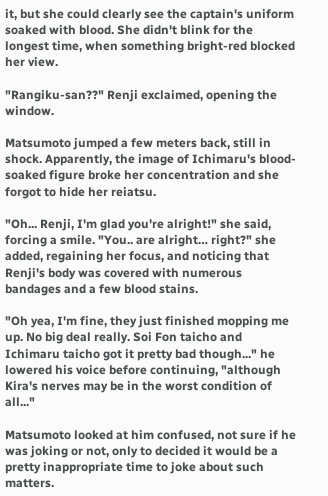it, but she could clearly see the captain's uniform soaked with blood. She didn't blink for the longest time, when something bright-red blocked her view.

"Rangiku-san??" Renji exclaimed, opening the window.

Matsumoto jumped a few meters back, still in shock. Apparently, the image of Ichimaru's blood-soaked figure broke her concentration and she forgot to hide her reiatsu.

"Oh... Renji, I'm glad you're alright!" she said, forcing a smile. "You.. are alright… right?" she added, regaining her focus, and noticing that Renji's body was covered with numerous bandages and a few blood stains.

"Oh yea, I'm fine, they just finished mopping me up. No big deal really. Soi Fon taicho and Ichimaru taicho got it pretty bad though..." he lowered his voice before continuing, "although Kira's nerves may be in the worst condition of all..."

Matsumoto looked at him confused, not sure if he was joking or not, only to decided it would be a pretty inappropriate time to joke about such matters.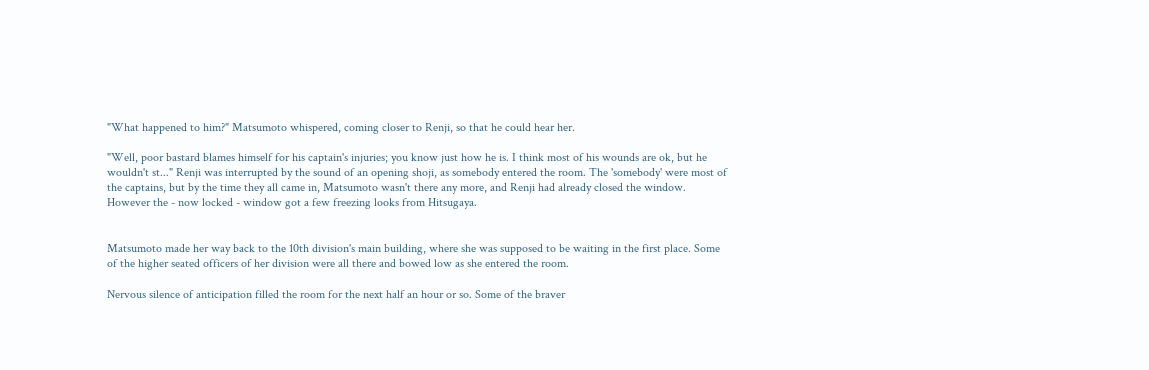"What happened to him?" Matsumoto whispered, coming closer to Renji, so that he could hear her.

"Well, poor bastard blames himself for his captain's injuries; you know just how he is. I think most of his wounds are ok, but he wouldn't st..." Renji was interrupted by the sound of an opening shoji, as somebody entered the room. The 'somebody' were most of the captains, but by the time they all came in, Matsumoto wasn't there any more, and Renji had already closed the window. However the - now locked - window got a few freezing looks from Hitsugaya.


Matsumoto made her way back to the 10th division's main building, where she was supposed to be waiting in the first place. Some of the higher seated officers of her division were all there and bowed low as she entered the room.

Nervous silence of anticipation filled the room for the next half an hour or so. Some of the braver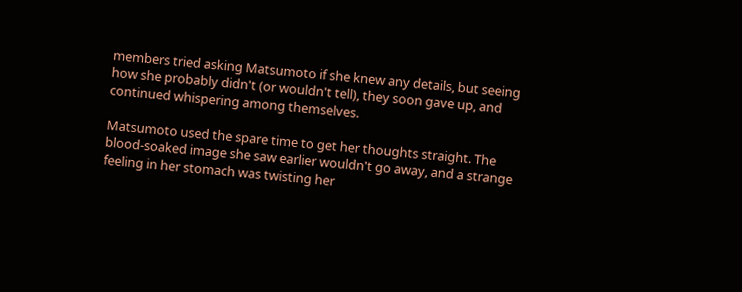members tried asking Matsumoto if she knew any details, but seeing how she probably didn't (or wouldn't tell), they soon gave up, and continued whispering among themselves.

Matsumoto used the spare time to get her thoughts straight. The blood-soaked image she saw earlier wouldn't go away, and a strange feeling in her stomach was twisting her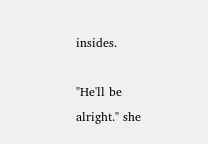insides.

"He'll be alright." she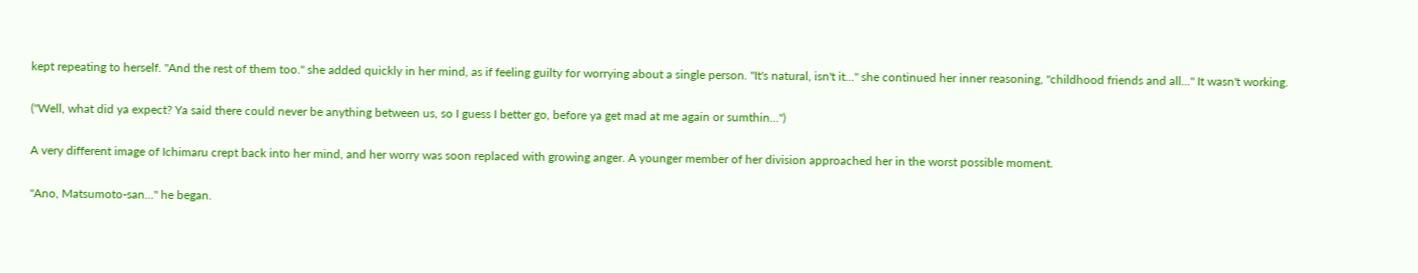kept repeating to herself. "And the rest of them too." she added quickly in her mind, as if feeling guilty for worrying about a single person. "It's natural, isn't it..." she continued her inner reasoning, "childhood friends and all..." It wasn't working.

("Well, what did ya expect? Ya said there could never be anything between us, so I guess I better go, before ya get mad at me again or sumthin…")

A very different image of Ichimaru crept back into her mind, and her worry was soon replaced with growing anger. A younger member of her division approached her in the worst possible moment.

"Ano, Matsumoto-san..." he began.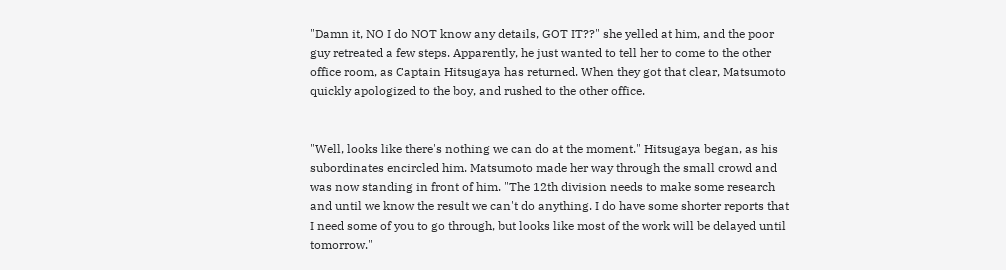"Damn it, NO I do NOT know any details, GOT IT??" she yelled at him, and the poor guy retreated a few steps. Apparently, he just wanted to tell her to come to the other office room, as Captain Hitsugaya has returned. When they got that clear, Matsumoto quickly apologized to the boy, and rushed to the other office.


"Well, looks like there's nothing we can do at the moment." Hitsugaya began, as his subordinates encircled him. Matsumoto made her way through the small crowd and was now standing in front of him. "The 12th division needs to make some research and until we know the result we can't do anything. I do have some shorter reports that I need some of you to go through, but looks like most of the work will be delayed until tomorrow."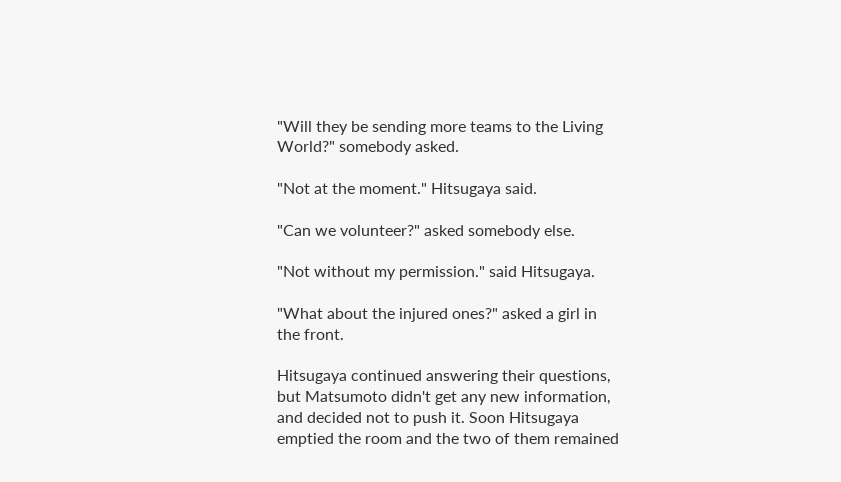"Will they be sending more teams to the Living World?" somebody asked.

"Not at the moment." Hitsugaya said.

"Can we volunteer?" asked somebody else.

"Not without my permission." said Hitsugaya.

"What about the injured ones?" asked a girl in the front.

Hitsugaya continued answering their questions, but Matsumoto didn't get any new information, and decided not to push it. Soon Hitsugaya emptied the room and the two of them remained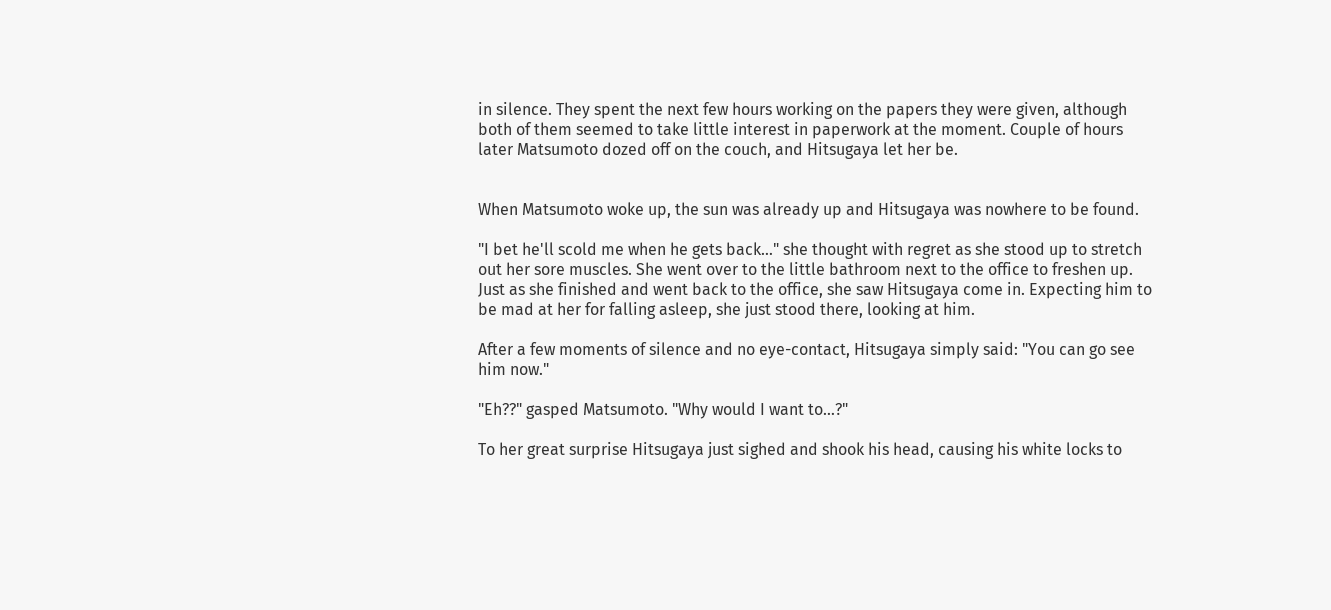in silence. They spent the next few hours working on the papers they were given, although both of them seemed to take little interest in paperwork at the moment. Couple of hours later Matsumoto dozed off on the couch, and Hitsugaya let her be.


When Matsumoto woke up, the sun was already up and Hitsugaya was nowhere to be found.

"I bet he'll scold me when he gets back…" she thought with regret as she stood up to stretch out her sore muscles. She went over to the little bathroom next to the office to freshen up. Just as she finished and went back to the office, she saw Hitsugaya come in. Expecting him to be mad at her for falling asleep, she just stood there, looking at him.

After a few moments of silence and no eye-contact, Hitsugaya simply said: "You can go see him now."

"Eh??" gasped Matsumoto. "Why would I want to…?"

To her great surprise Hitsugaya just sighed and shook his head, causing his white locks to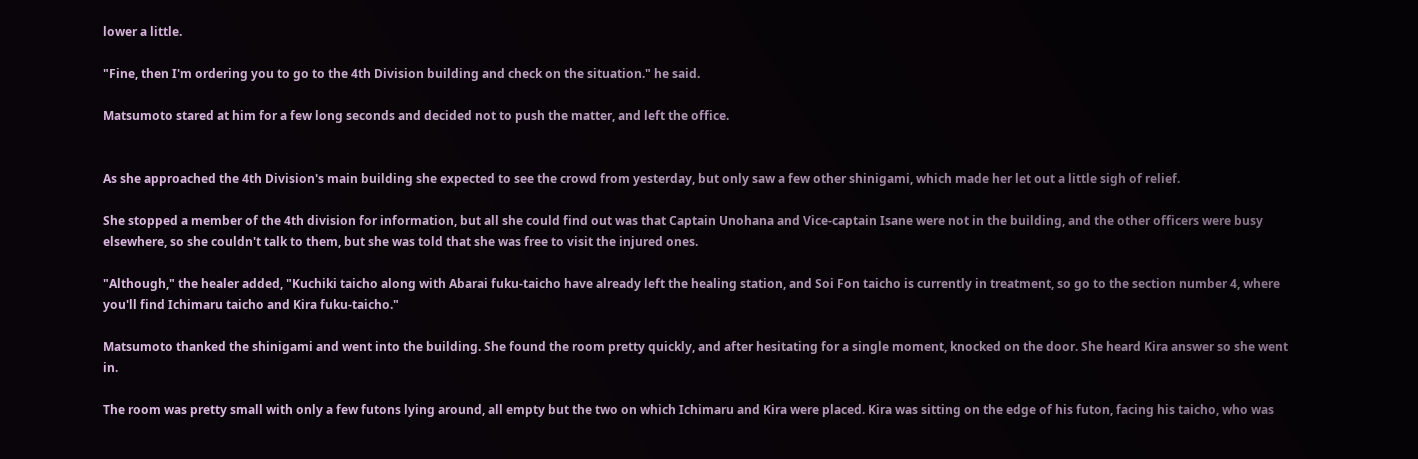lower a little.

"Fine, then I'm ordering you to go to the 4th Division building and check on the situation." he said.

Matsumoto stared at him for a few long seconds and decided not to push the matter, and left the office.


As she approached the 4th Division's main building she expected to see the crowd from yesterday, but only saw a few other shinigami, which made her let out a little sigh of relief.

She stopped a member of the 4th division for information, but all she could find out was that Captain Unohana and Vice-captain Isane were not in the building, and the other officers were busy elsewhere, so she couldn't talk to them, but she was told that she was free to visit the injured ones.

"Although," the healer added, "Kuchiki taicho along with Abarai fuku-taicho have already left the healing station, and Soi Fon taicho is currently in treatment, so go to the section number 4, where you'll find Ichimaru taicho and Kira fuku-taicho."

Matsumoto thanked the shinigami and went into the building. She found the room pretty quickly, and after hesitating for a single moment, knocked on the door. She heard Kira answer so she went in.

The room was pretty small with only a few futons lying around, all empty but the two on which Ichimaru and Kira were placed. Kira was sitting on the edge of his futon, facing his taicho, who was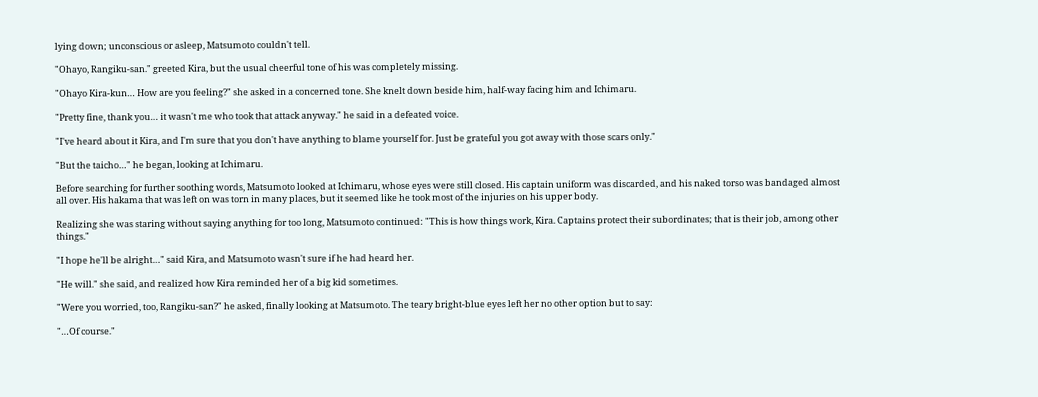lying down; unconscious or asleep, Matsumoto couldn't tell.

"Ohayo, Rangiku-san." greeted Kira, but the usual cheerful tone of his was completely missing.

"Ohayo Kira-kun… How are you feeling?" she asked in a concerned tone. She knelt down beside him, half-way facing him and Ichimaru.

"Pretty fine, thank you… it wasn't me who took that attack anyway." he said in a defeated voice.

"I've heard about it Kira, and I'm sure that you don't have anything to blame yourself for. Just be grateful you got away with those scars only."

"But the taicho…" he began, looking at Ichimaru.

Before searching for further soothing words, Matsumoto looked at Ichimaru, whose eyes were still closed. His captain uniform was discarded, and his naked torso was bandaged almost all over. His hakama that was left on was torn in many places, but it seemed like he took most of the injuries on his upper body.

Realizing she was staring without saying anything for too long, Matsumoto continued: "This is how things work, Kira. Captains protect their subordinates; that is their job, among other things."

"I hope he'll be alright…" said Kira, and Matsumoto wasn't sure if he had heard her.

"He will." she said, and realized how Kira reminded her of a big kid sometimes.

"Were you worried, too, Rangiku-san?" he asked, finally looking at Matsumoto. The teary bright-blue eyes left her no other option but to say:

"…Of course."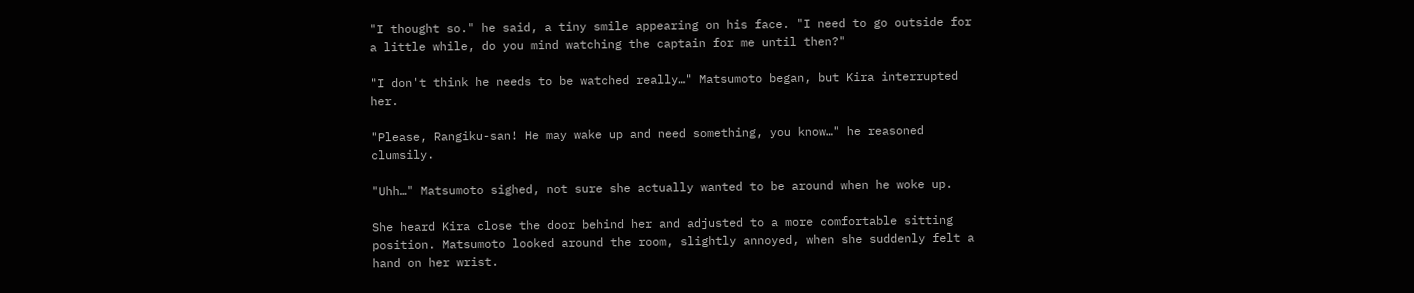"I thought so." he said, a tiny smile appearing on his face. "I need to go outside for a little while, do you mind watching the captain for me until then?"

"I don't think he needs to be watched really…" Matsumoto began, but Kira interrupted her.

"Please, Rangiku-san! He may wake up and need something, you know…" he reasoned clumsily.

"Uhh…" Matsumoto sighed, not sure she actually wanted to be around when he woke up.

She heard Kira close the door behind her and adjusted to a more comfortable sitting position. Matsumoto looked around the room, slightly annoyed, when she suddenly felt a hand on her wrist.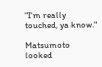"I'm really touched, ya know."

Matsumoto looked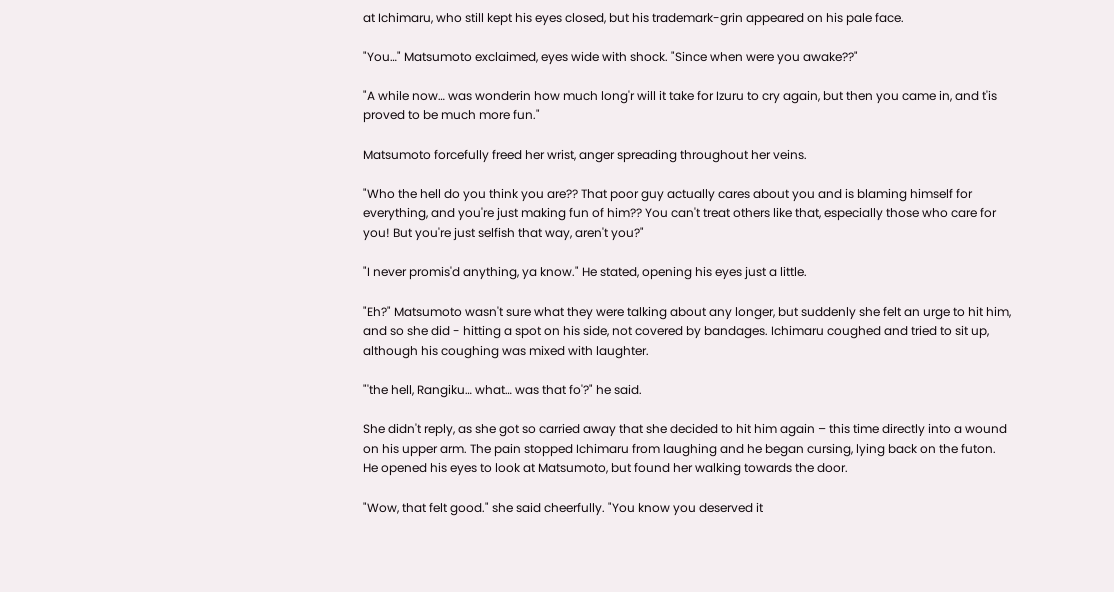at Ichimaru, who still kept his eyes closed, but his trademark-grin appeared on his pale face.

"You…" Matsumoto exclaimed, eyes wide with shock. "Since when were you awake??"

"A while now… was wonderin how much long'r will it take for Izuru to cry again, but then you came in, and t'is proved to be much more fun."

Matsumoto forcefully freed her wrist, anger spreading throughout her veins.

"Who the hell do you think you are?? That poor guy actually cares about you and is blaming himself for everything, and you're just making fun of him?? You can't treat others like that, especially those who care for you! But you're just selfish that way, aren't you?"

"I never promis'd anything, ya know." He stated, opening his eyes just a little.

"Eh?" Matsumoto wasn't sure what they were talking about any longer, but suddenly she felt an urge to hit him, and so she did - hitting a spot on his side, not covered by bandages. Ichimaru coughed and tried to sit up, although his coughing was mixed with laughter.

"'the hell, Rangiku… what… was that fo'?" he said.

She didn't reply, as she got so carried away that she decided to hit him again – this time directly into a wound on his upper arm. The pain stopped Ichimaru from laughing and he began cursing, lying back on the futon. He opened his eyes to look at Matsumoto, but found her walking towards the door.

"Wow, that felt good." she said cheerfully. "You know you deserved it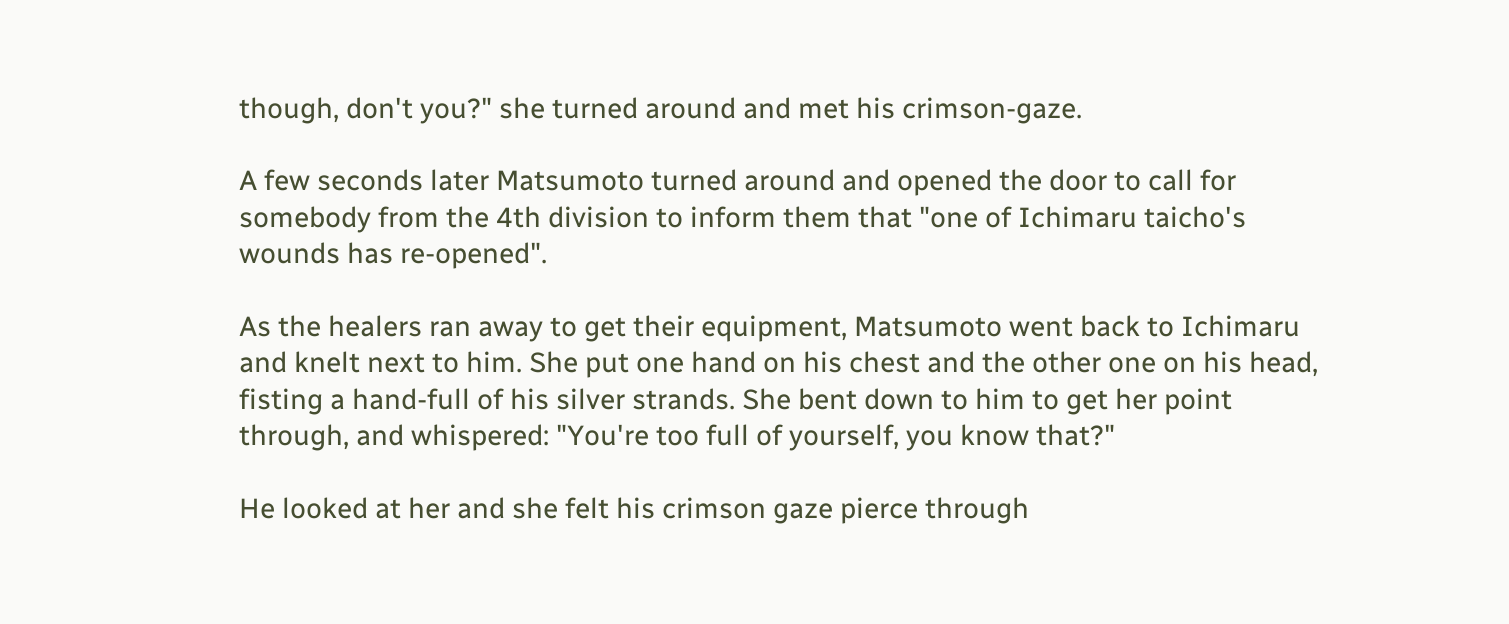though, don't you?" she turned around and met his crimson-gaze.

A few seconds later Matsumoto turned around and opened the door to call for somebody from the 4th division to inform them that "one of Ichimaru taicho's wounds has re-opened".

As the healers ran away to get their equipment, Matsumoto went back to Ichimaru and knelt next to him. She put one hand on his chest and the other one on his head, fisting a hand-full of his silver strands. She bent down to him to get her point through, and whispered: "You're too full of yourself, you know that?"

He looked at her and she felt his crimson gaze pierce through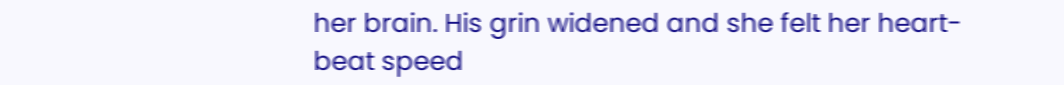her brain. His grin widened and she felt her heart-beat speed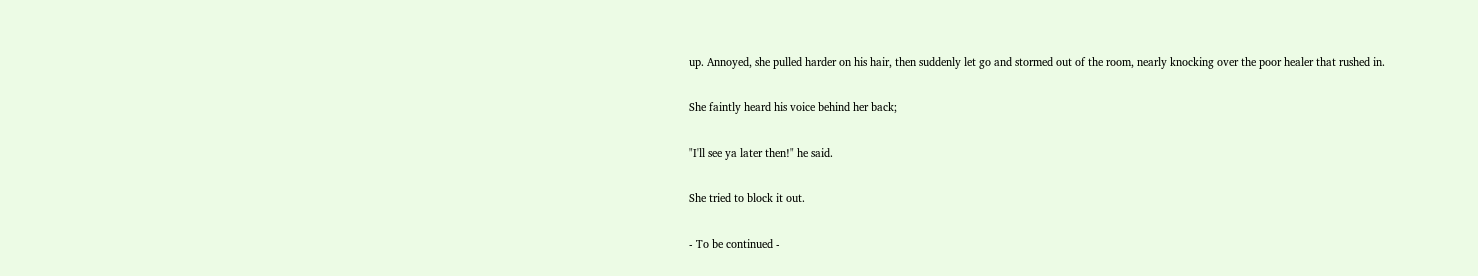up. Annoyed, she pulled harder on his hair, then suddenly let go and stormed out of the room, nearly knocking over the poor healer that rushed in.

She faintly heard his voice behind her back;

"I'll see ya later then!" he said.

She tried to block it out.

- To be continued -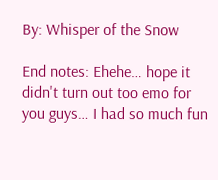By: Whisper of the Snow

End notes: Ehehe… hope it didn't turn out too emo for you guys… I had so much fun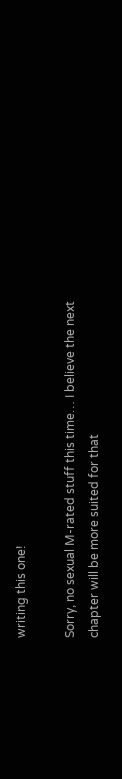writing this one!

Sorry, no sexual M-rated stuff this time… I believe the next chapter will be more suited for that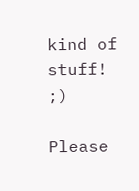kind of stuff! ;)

Please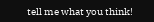tell me what you think!